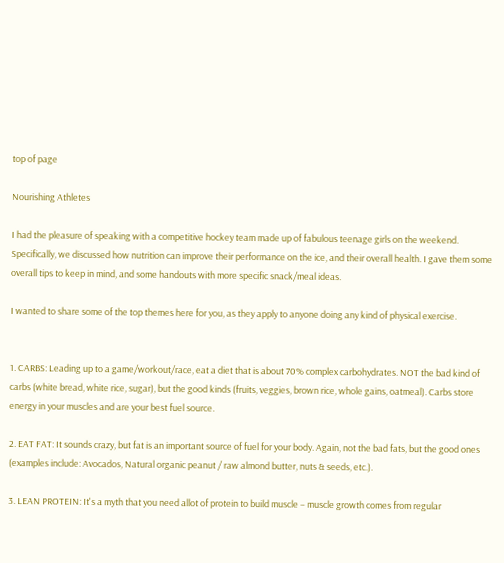top of page

Nourishing Athletes

I had the pleasure of speaking with a competitive hockey team made up of fabulous teenage girls on the weekend. Specifically, we discussed how nutrition can improve their performance on the ice, and their overall health. I gave them some overall tips to keep in mind, and some handouts with more specific snack/meal ideas.

I wanted to share some of the top themes here for you, as they apply to anyone doing any kind of physical exercise.


1. CARBS: Leading up to a game/workout/race, eat a diet that is about 70% complex carbohydrates. NOT the bad kind of carbs (white bread, white rice, sugar), but the good kinds (fruits, veggies, brown rice, whole gains, oatmeal). Carbs store energy in your muscles and are your best fuel source.

2. EAT FAT: It sounds crazy, but fat is an important source of fuel for your body. Again, not the bad fats, but the good ones (examples include: Avocados, Natural organic peanut / raw almond butter, nuts & seeds, etc.).

3. LEAN PROTEIN: It's a myth that you need allot of protein to build muscle – muscle growth comes from regular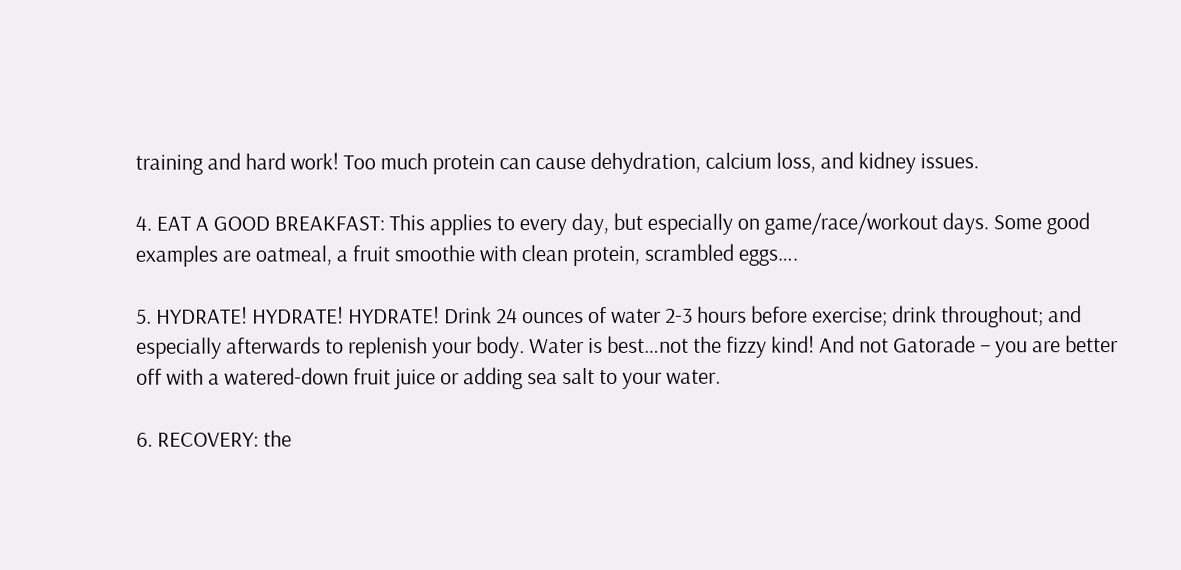training and hard work! Too much protein can cause dehydration, calcium loss, and kidney issues.

4. EAT A GOOD BREAKFAST: This applies to every day, but especially on game/race/workout days. Some good examples are oatmeal, a fruit smoothie with clean protein, scrambled eggs….

5. HYDRATE! HYDRATE! HYDRATE! Drink 24 ounces of water 2-3 hours before exercise; drink throughout; and especially afterwards to replenish your body. Water is best…not the fizzy kind! And not Gatorade – you are better off with a watered-down fruit juice or adding sea salt to your water.

6. RECOVERY: the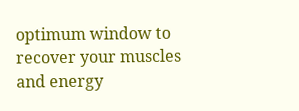optimum window to recover your muscles and energy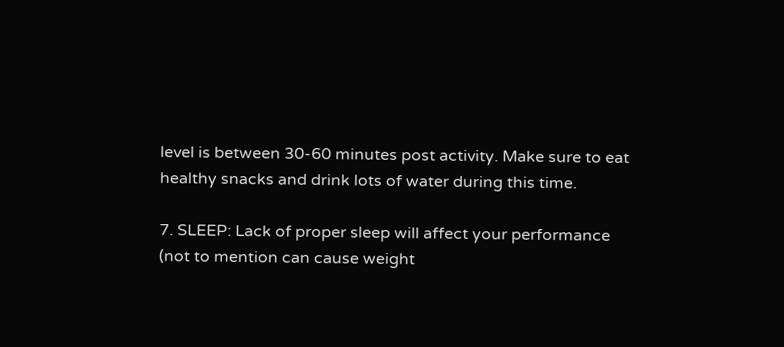level is between 30-60 minutes post activity. Make sure to eat healthy snacks and drink lots of water during this time.

7. SLEEP: Lack of proper sleep will affect your performance (not to mention can cause weight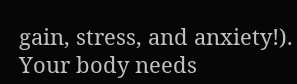gain, stress, and anxiety!). Your body needs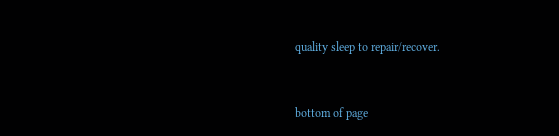quality sleep to repair/recover.


bottom of page